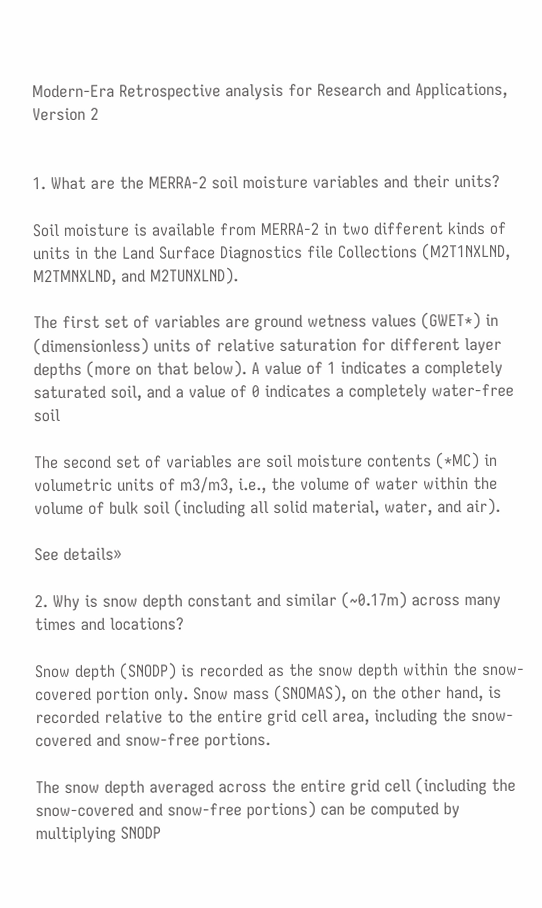Modern-Era Retrospective analysis for Research and Applications, Version 2


1. What are the MERRA-2 soil moisture variables and their units?

Soil moisture is available from MERRA-2 in two different kinds of units in the Land Surface Diagnostics file Collections (M2T1NXLND, M2TMNXLND, and M2TUNXLND).

The first set of variables are ground wetness values (GWET*) in (dimensionless) units of relative saturation for different layer depths (more on that below). A value of 1 indicates a completely saturated soil, and a value of 0 indicates a completely water-free soil

The second set of variables are soil moisture contents (*MC) in volumetric units of m3/m3, i.e., the volume of water within the volume of bulk soil (including all solid material, water, and air).

See details»

2. Why is snow depth constant and similar (~0.17m) across many times and locations?

Snow depth (SNODP) is recorded as the snow depth within the snow-covered portion only. Snow mass (SNOMAS), on the other hand, is recorded relative to the entire grid cell area, including the snow-covered and snow-free portions.

The snow depth averaged across the entire grid cell (including the snow-covered and snow-free portions) can be computed by multiplying SNODP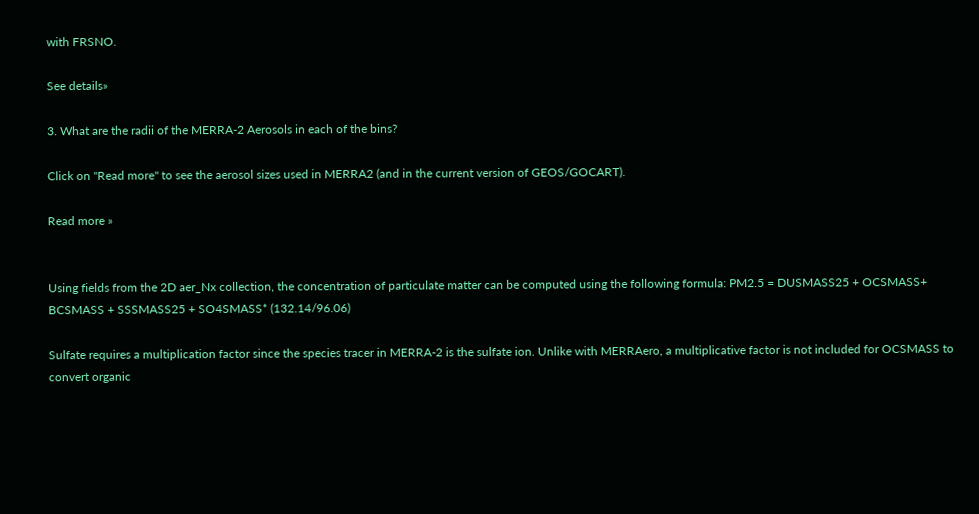with FRSNO.

See details»

3. What are the radii of the MERRA-2 Aerosols in each of the bins?

Click on "Read more" to see the aerosol sizes used in MERRA2 (and in the current version of GEOS/GOCART).

Read more »


Using fields from the 2D aer_Nx collection, the concentration of particulate matter can be computed using the following formula: PM2.5 = DUSMASS25 + OCSMASS+ BCSMASS + SSSMASS25 + SO4SMASS* (132.14/96.06)

Sulfate requires a multiplication factor since the species tracer in MERRA-2 is the sulfate ion. Unlike with MERRAero, a multiplicative factor is not included for OCSMASS to convert organic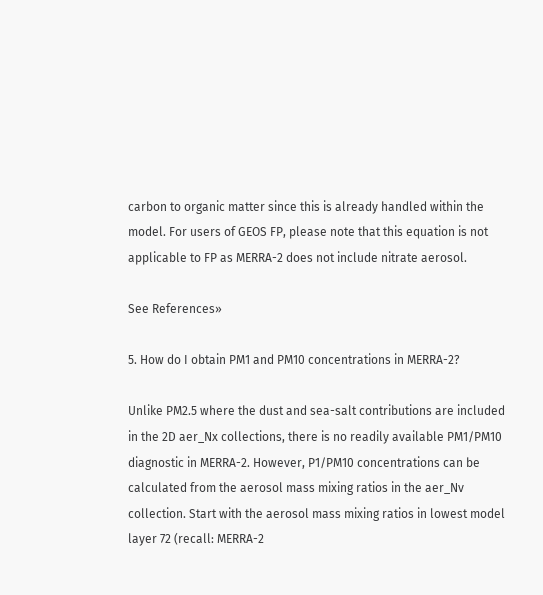carbon to organic matter since this is already handled within the model. For users of GEOS FP, please note that this equation is not applicable to FP as MERRA-2 does not include nitrate aerosol.

See References»

5. How do I obtain PM1 and PM10 concentrations in MERRA-2?

Unlike PM2.5 where the dust and sea-salt contributions are included in the 2D aer_Nx collections, there is no readily available PM1/PM10 diagnostic in MERRA-2. However, P1/PM10 concentrations can be calculated from the aerosol mass mixing ratios in the aer_Nv collection. Start with the aerosol mass mixing ratios in lowest model layer 72 (recall: MERRA-2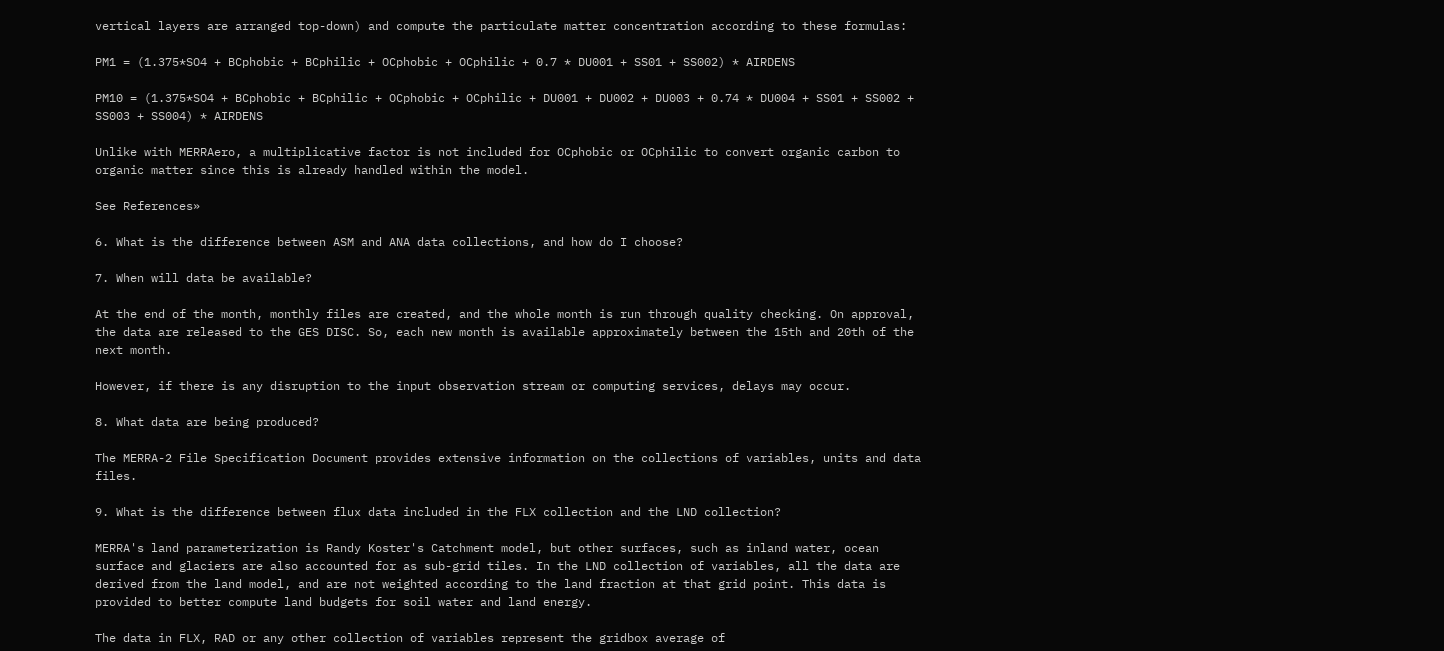vertical layers are arranged top-down) and compute the particulate matter concentration according to these formulas:

PM1 = (1.375*SO4 + BCphobic + BCphilic + OCphobic + OCphilic + 0.7 * DU001 + SS01 + SS002) * AIRDENS

PM10 = (1.375*SO4 + BCphobic + BCphilic + OCphobic + OCphilic + DU001 + DU002 + DU003 + 0.74 * DU004 + SS01 + SS002 + SS003 + SS004) * AIRDENS

Unlike with MERRAero, a multiplicative factor is not included for OCphobic or OCphilic to convert organic carbon to organic matter since this is already handled within the model.

See References»

6. What is the difference between ASM and ANA data collections, and how do I choose?

7. When will data be available?

At the end of the month, monthly files are created, and the whole month is run through quality checking. On approval, the data are released to the GES DISC. So, each new month is available approximately between the 15th and 20th of the next month.

However, if there is any disruption to the input observation stream or computing services, delays may occur.

8. What data are being produced?

The MERRA-2 File Specification Document provides extensive information on the collections of variables, units and data files.

9. What is the difference between flux data included in the FLX collection and the LND collection?

MERRA's land parameterization is Randy Koster's Catchment model, but other surfaces, such as inland water, ocean surface and glaciers are also accounted for as sub-grid tiles. In the LND collection of variables, all the data are derived from the land model, and are not weighted according to the land fraction at that grid point. This data is provided to better compute land budgets for soil water and land energy.

The data in FLX, RAD or any other collection of variables represent the gridbox average of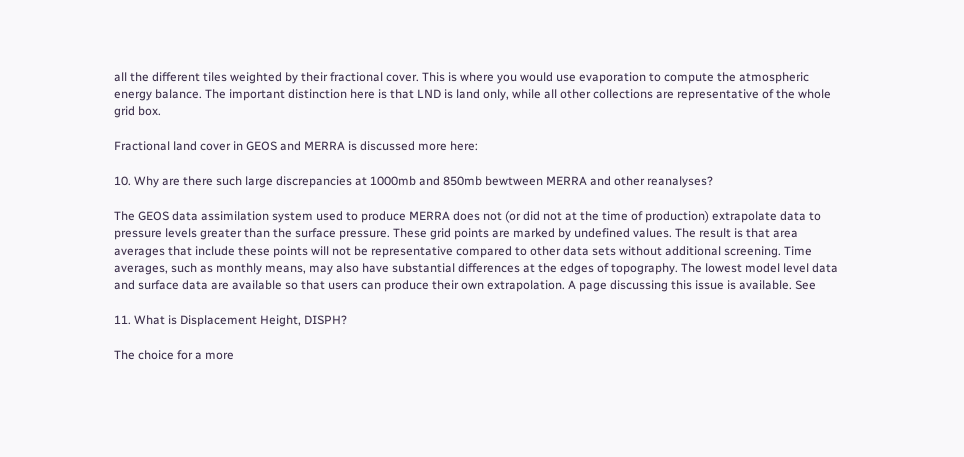all the different tiles weighted by their fractional cover. This is where you would use evaporation to compute the atmospheric energy balance. The important distinction here is that LND is land only, while all other collections are representative of the whole grid box.

Fractional land cover in GEOS and MERRA is discussed more here:

10. Why are there such large discrepancies at 1000mb and 850mb bewtween MERRA and other reanalyses?

The GEOS data assimilation system used to produce MERRA does not (or did not at the time of production) extrapolate data to pressure levels greater than the surface pressure. These grid points are marked by undefined values. The result is that area averages that include these points will not be representative compared to other data sets without additional screening. Time averages, such as monthly means, may also have substantial differences at the edges of topography. The lowest model level data and surface data are available so that users can produce their own extrapolation. A page discussing this issue is available. See

11. What is Displacement Height, DISPH?

The choice for a more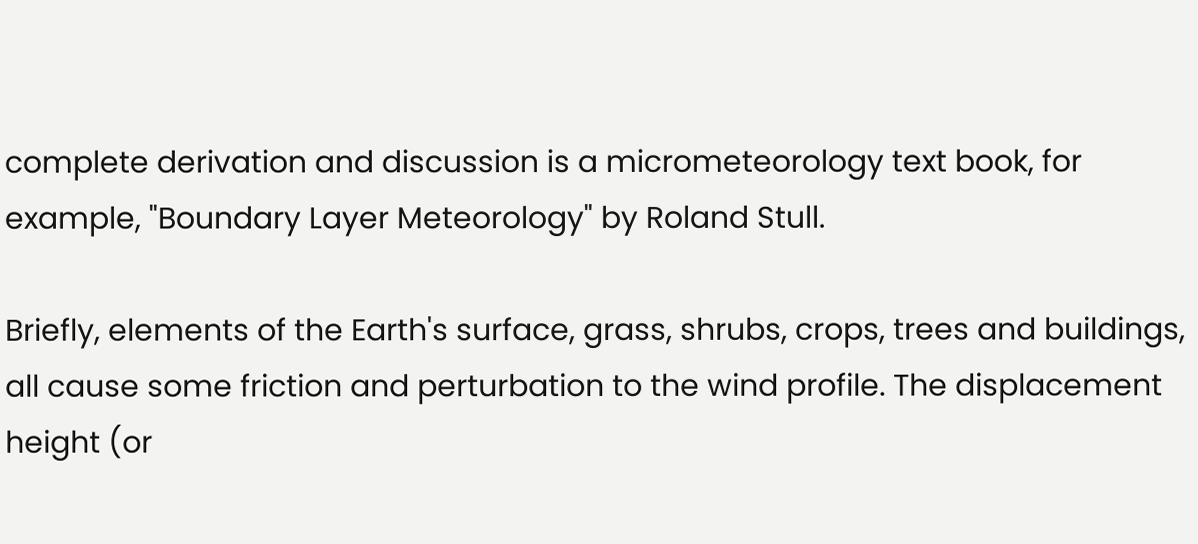complete derivation and discussion is a micrometeorology text book, for example, "Boundary Layer Meteorology" by Roland Stull.

Briefly, elements of the Earth's surface, grass, shrubs, crops, trees and buildings, all cause some friction and perturbation to the wind profile. The displacement height (or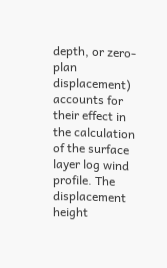depth, or zero-plan displacement) accounts for their effect in the calculation of the surface layer log wind profile. The displacement height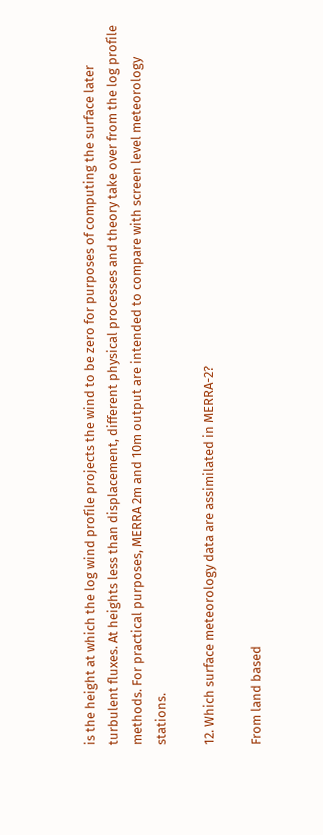is the height at which the log wind profile projects the wind to be zero for purposes of computing the surface later turbulent fluxes. At heights less than displacement, different physical processes and theory take over from the log profile methods. For practical purposes, MERRA 2m and 10m output are intended to compare with screen level meteorology stations.

12. Which surface meteorology data are assimilated in MERRA-2?

From land based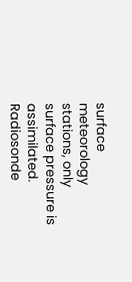surface meteorology stations, only surface pressure is assimilated. Radiosonde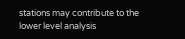stations may contribute to the lower level analysis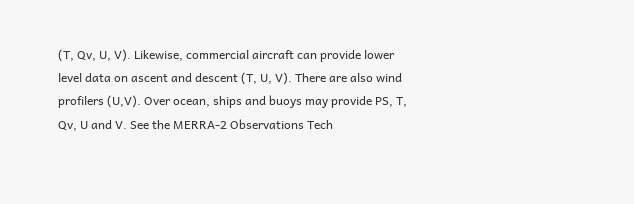(T, Qv, U, V). Likewise, commercial aircraft can provide lower level data on ascent and descent (T, U, V). There are also wind profilers (U,V). Over ocean, ships and buoys may provide PS, T, Qv, U and V. See the MERRA-2 Observations Tech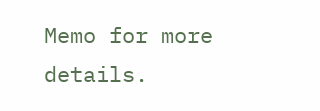Memo for more details.